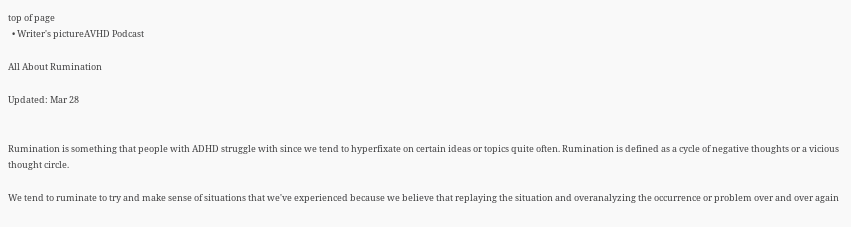top of page
  • Writer's pictureAVHD Podcast

All About Rumination

Updated: Mar 28


Rumination is something that people with ADHD struggle with since we tend to hyperfixate on certain ideas or topics quite often. Rumination is defined as a cycle of negative thoughts or a vicious thought circle.

We tend to ruminate to try and make sense of situations that we've experienced because we believe that replaying the situation and overanalyzing the occurrence or problem over and over again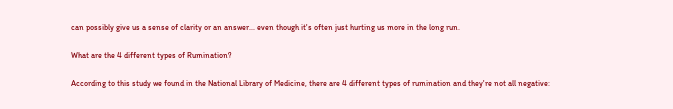can possibly give us a sense of clarity or an answer... even though it's often just hurting us more in the long run.

What are the 4 different types of Rumination?

According to this study we found in the National Library of Medicine, there are 4 different types of rumination and they're not all negative: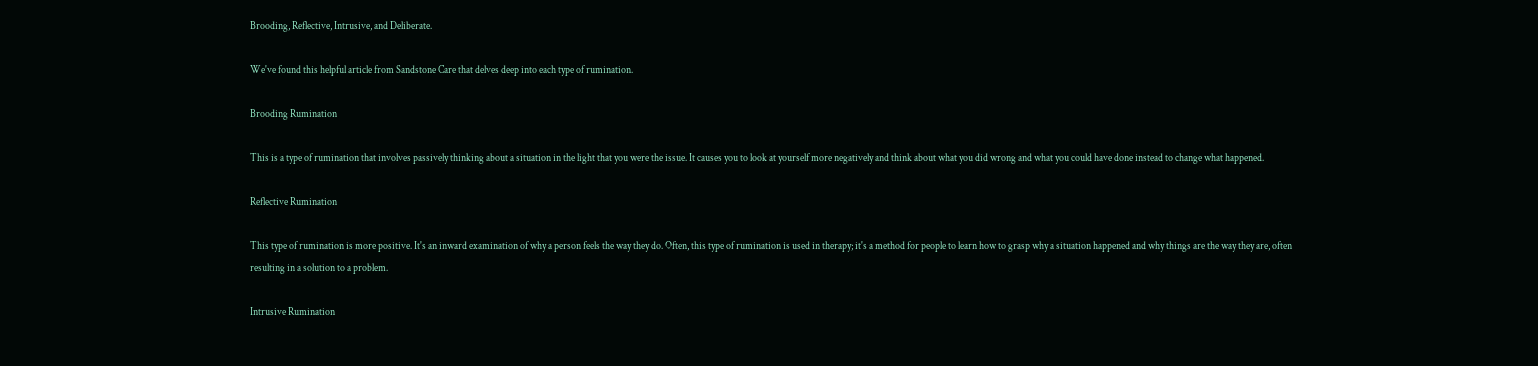Brooding, Reflective, Intrusive, and Deliberate.

We've found this helpful article from Sandstone Care that delves deep into each type of rumination.

Brooding Rumination

This is a type of rumination that involves passively thinking about a situation in the light that you were the issue. It causes you to look at yourself more negatively and think about what you did wrong and what you could have done instead to change what happened.

Reflective Rumination

This type of rumination is more positive. It's an inward examination of why a person feels the way they do. Often, this type of rumination is used in therapy; it's a method for people to learn how to grasp why a situation happened and why things are the way they are, often resulting in a solution to a problem.

Intrusive Rumination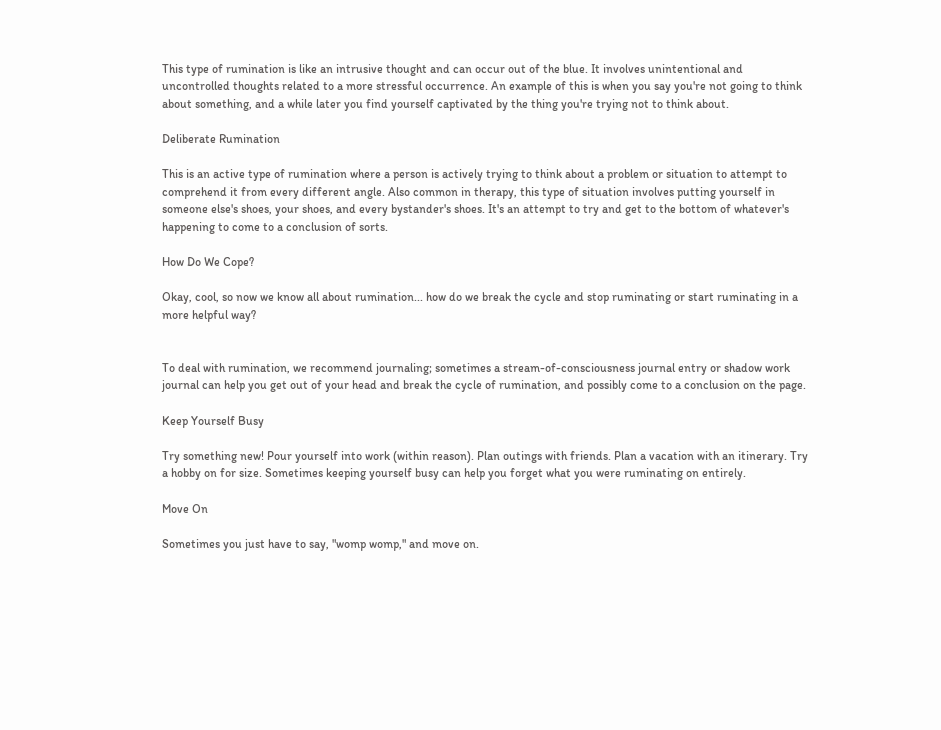This type of rumination is like an intrusive thought and can occur out of the blue. It involves unintentional and uncontrolled thoughts related to a more stressful occurrence. An example of this is when you say you're not going to think about something, and a while later you find yourself captivated by the thing you're trying not to think about.

Deliberate Rumination

This is an active type of rumination where a person is actively trying to think about a problem or situation to attempt to comprehend it from every different angle. Also common in therapy, this type of situation involves putting yourself in someone else's shoes, your shoes, and every bystander's shoes. It's an attempt to try and get to the bottom of whatever's happening to come to a conclusion of sorts.

How Do We Cope?

Okay, cool, so now we know all about rumination... how do we break the cycle and stop ruminating or start ruminating in a more helpful way?


To deal with rumination, we recommend journaling; sometimes a stream-of-consciousness journal entry or shadow work journal can help you get out of your head and break the cycle of rumination, and possibly come to a conclusion on the page.

Keep Yourself Busy

Try something new! Pour yourself into work (within reason). Plan outings with friends. Plan a vacation with an itinerary. Try a hobby on for size. Sometimes keeping yourself busy can help you forget what you were ruminating on entirely.

Move On

Sometimes you just have to say, "womp womp," and move on.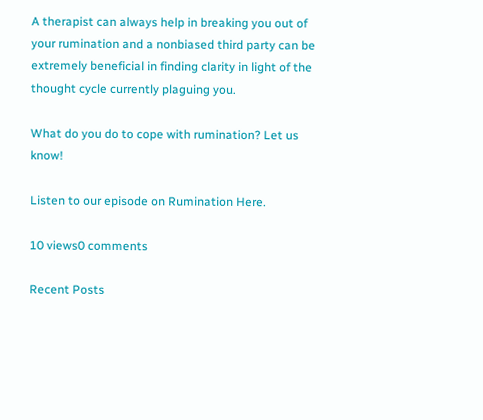A therapist can always help in breaking you out of your rumination and a nonbiased third party can be extremely beneficial in finding clarity in light of the thought cycle currently plaguing you.

What do you do to cope with rumination? Let us know!

Listen to our episode on Rumination Here.

10 views0 comments

Recent Posts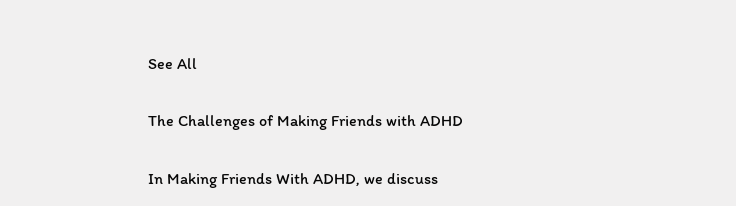See All

The Challenges of Making Friends with ADHD

In Making Friends With ADHD, we discuss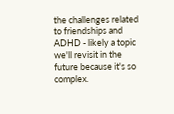the challenges related to friendships and ADHD - likely a topic we'll revisit in the future because it's so complex.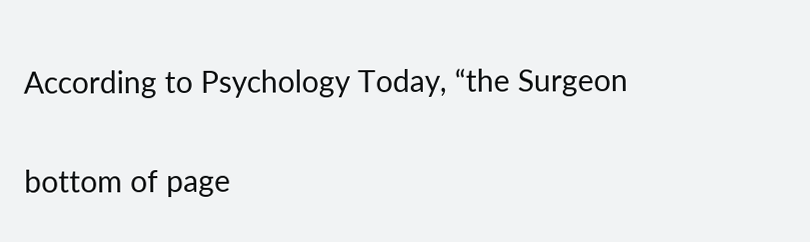According to Psychology Today, “the Surgeon


bottom of page